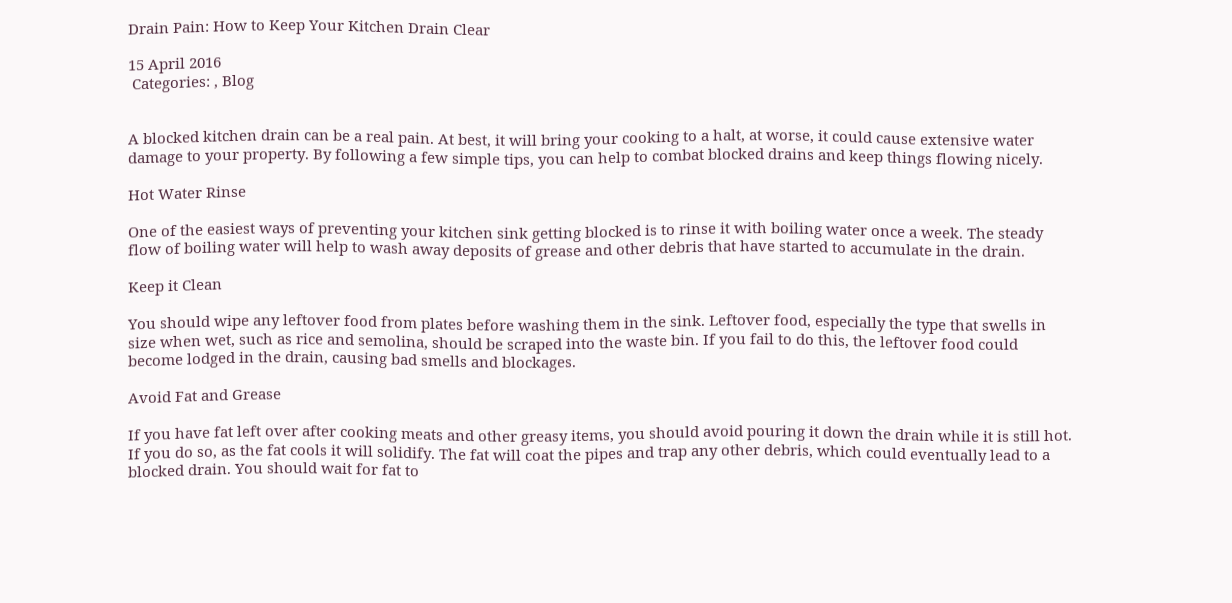Drain Pain: How to Keep Your Kitchen Drain Clear

15 April 2016
 Categories: , Blog


A blocked kitchen drain can be a real pain. At best, it will bring your cooking to a halt, at worse, it could cause extensive water damage to your property. By following a few simple tips, you can help to combat blocked drains and keep things flowing nicely.

Hot Water Rinse

One of the easiest ways of preventing your kitchen sink getting blocked is to rinse it with boiling water once a week. The steady flow of boiling water will help to wash away deposits of grease and other debris that have started to accumulate in the drain.

Keep it Clean

You should wipe any leftover food from plates before washing them in the sink. Leftover food, especially the type that swells in size when wet, such as rice and semolina, should be scraped into the waste bin. If you fail to do this, the leftover food could become lodged in the drain, causing bad smells and blockages.

Avoid Fat and Grease

If you have fat left over after cooking meats and other greasy items, you should avoid pouring it down the drain while it is still hot. If you do so, as the fat cools it will solidify. The fat will coat the pipes and trap any other debris, which could eventually lead to a blocked drain. You should wait for fat to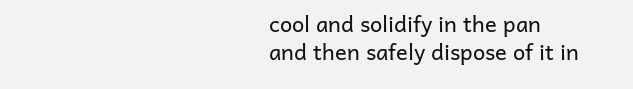cool and solidify in the pan and then safely dispose of it in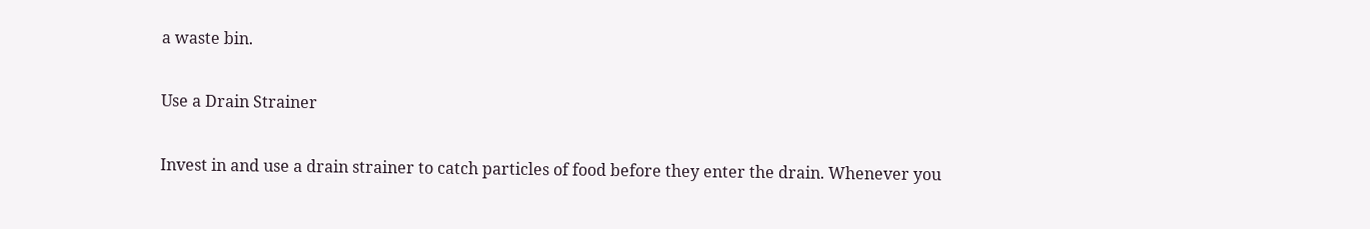a waste bin.

Use a Drain Strainer

Invest in and use a drain strainer to catch particles of food before they enter the drain. Whenever you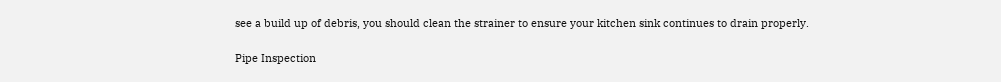see a build up of debris, you should clean the strainer to ensure your kitchen sink continues to drain properly.

Pipe Inspection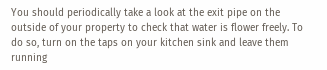You should periodically take a look at the exit pipe on the outside of your property to check that water is flower freely. To do so, turn on the taps on your kitchen sink and leave them running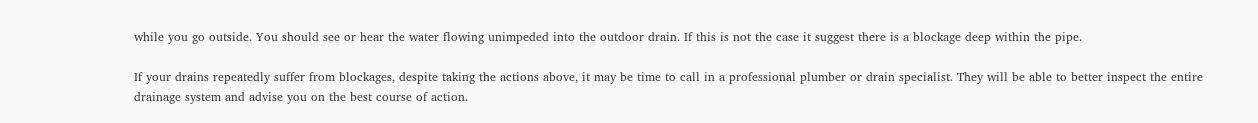while you go outside. You should see or hear the water flowing unimpeded into the outdoor drain. If this is not the case it suggest there is a blockage deep within the pipe.

If your drains repeatedly suffer from blockages, despite taking the actions above, it may be time to call in a professional plumber or drain specialist. They will be able to better inspect the entire drainage system and advise you on the best course of action.